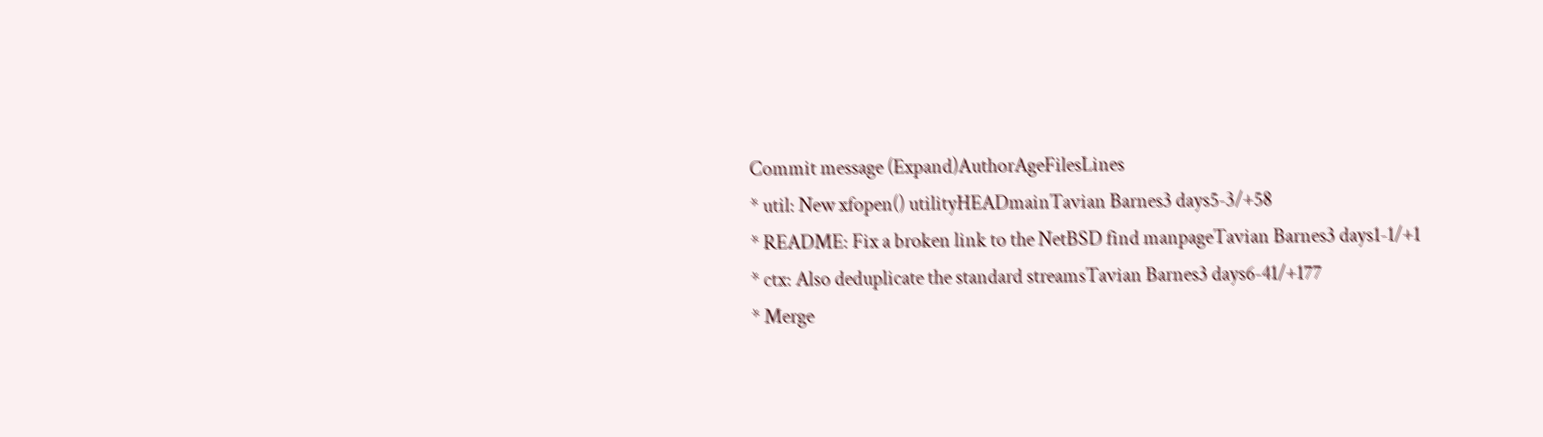Commit message (Expand)AuthorAgeFilesLines
* util: New xfopen() utilityHEADmainTavian Barnes3 days5-3/+58
* README: Fix a broken link to the NetBSD find manpageTavian Barnes3 days1-1/+1
* ctx: Also deduplicate the standard streamsTavian Barnes3 days6-41/+177
* Merge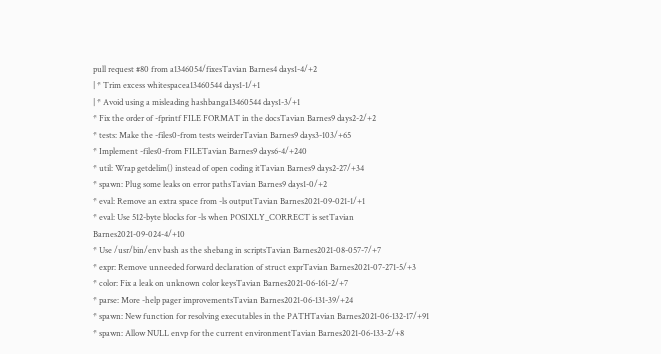pull request #80 from a1346054/fixesTavian Barnes4 days1-4/+2
| * Trim excess whitespacea13460544 days1-1/+1
| * Avoid using a misleading hashbanga13460544 days1-3/+1
* Fix the order of -fprintf FILE FORMAT in the docsTavian Barnes9 days2-2/+2
* tests: Make the -files0-from tests weirderTavian Barnes9 days3-103/+65
* Implement -files0-from FILETavian Barnes9 days6-4/+240
* util: Wrap getdelim() instead of open coding itTavian Barnes9 days2-27/+34
* spawn: Plug some leaks on error pathsTavian Barnes9 days1-0/+2
* eval: Remove an extra space from -ls outputTavian Barnes2021-09-021-1/+1
* eval: Use 512-byte blocks for -ls when POSIXLY_CORRECT is setTavian Barnes2021-09-024-4/+10
* Use /usr/bin/env bash as the shebang in scriptsTavian Barnes2021-08-057-7/+7
* expr: Remove unneeded forward declaration of struct exprTavian Barnes2021-07-271-5/+3
* color: Fix a leak on unknown color keysTavian Barnes2021-06-161-2/+7
* parse: More -help pager improvementsTavian Barnes2021-06-131-39/+24
* spawn: New function for resolving executables in the PATHTavian Barnes2021-06-132-17/+91
* spawn: Allow NULL envp for the current environmentTavian Barnes2021-06-133-2/+8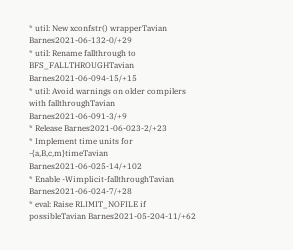* util: New xconfstr() wrapperTavian Barnes2021-06-132-0/+29
* util: Rename fallthrough to BFS_FALLTHROUGHTavian Barnes2021-06-094-15/+15
* util: Avoid warnings on older compilers with fallthroughTavian Barnes2021-06-091-3/+9
* Release Barnes2021-06-023-2/+23
* Implement time units for -{a,B,c,m}timeTavian Barnes2021-06-025-14/+102
* Enable -Wimplicit-fallthroughTavian Barnes2021-06-024-7/+28
* eval: Raise RLIMIT_NOFILE if possibleTavian Barnes2021-05-204-11/+62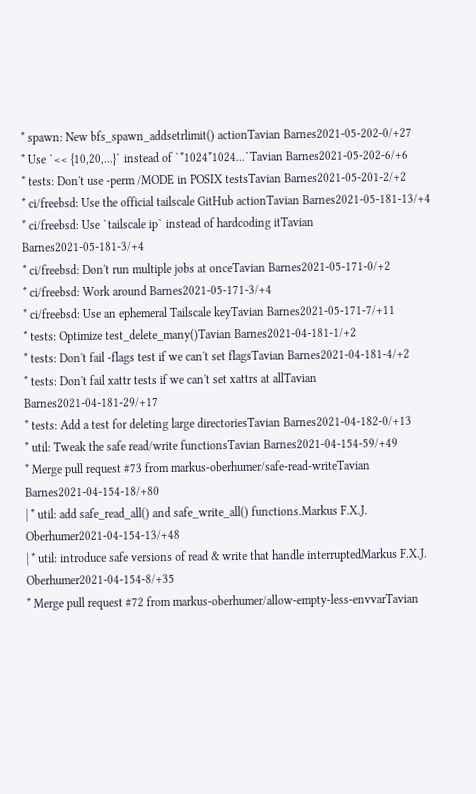* spawn: New bfs_spawn_addsetrlimit() actionTavian Barnes2021-05-202-0/+27
* Use `<< {10,20,...}` instead of `*1024*1024...`Tavian Barnes2021-05-202-6/+6
* tests: Don't use -perm /MODE in POSIX testsTavian Barnes2021-05-201-2/+2
* ci/freebsd: Use the official tailscale GitHub actionTavian Barnes2021-05-181-13/+4
* ci/freebsd: Use `tailscale ip` instead of hardcoding itTavian Barnes2021-05-181-3/+4
* ci/freebsd: Don't run multiple jobs at onceTavian Barnes2021-05-171-0/+2
* ci/freebsd: Work around Barnes2021-05-171-3/+4
* ci/freebsd: Use an ephemeral Tailscale keyTavian Barnes2021-05-171-7/+11
* tests: Optimize test_delete_many()Tavian Barnes2021-04-181-1/+2
* tests: Don't fail -flags test if we can't set flagsTavian Barnes2021-04-181-4/+2
* tests: Don't fail xattr tests if we can't set xattrs at allTavian Barnes2021-04-181-29/+17
* tests: Add a test for deleting large directoriesTavian Barnes2021-04-182-0/+13
* util: Tweak the safe read/write functionsTavian Barnes2021-04-154-59/+49
* Merge pull request #73 from markus-oberhumer/safe-read-writeTavian Barnes2021-04-154-18/+80
| * util: add safe_read_all() and safe_write_all() functions.Markus F.X.J. Oberhumer2021-04-154-13/+48
| * util: introduce safe versions of read & write that handle interruptedMarkus F.X.J. Oberhumer2021-04-154-8/+35
* Merge pull request #72 from markus-oberhumer/allow-empty-less-envvarTavian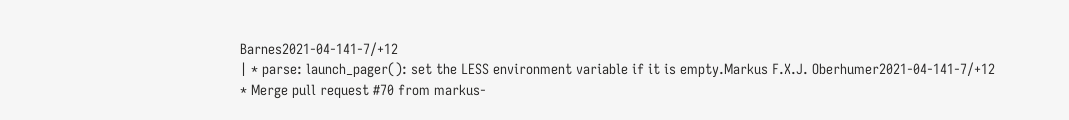Barnes2021-04-141-7/+12
| * parse: launch_pager(): set the LESS environment variable if it is empty.Markus F.X.J. Oberhumer2021-04-141-7/+12
* Merge pull request #70 from markus-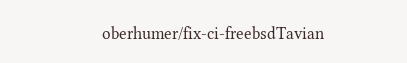oberhumer/fix-ci-freebsdTavian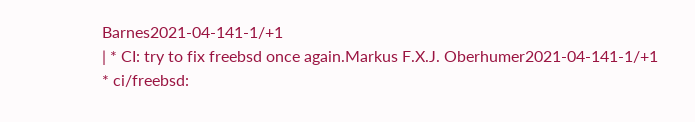Barnes2021-04-141-1/+1
| * CI: try to fix freebsd once again.Markus F.X.J. Oberhumer2021-04-141-1/+1
* ci/freebsd: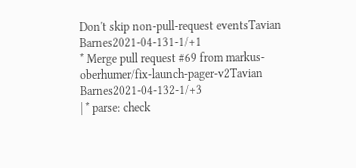Don't skip non-pull-request eventsTavian Barnes2021-04-131-1/+1
* Merge pull request #69 from markus-oberhumer/fix-launch-pager-v2Tavian Barnes2021-04-132-1/+3
| * parse: check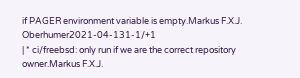if PAGER environment variable is empty.Markus F.X.J. Oberhumer2021-04-131-1/+1
| * ci/freebsd: only run if we are the correct repository owner.Markus F.X.J.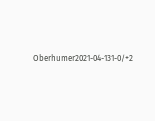Oberhumer2021-04-131-0/+2